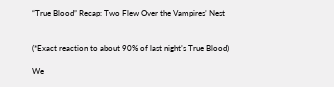“True Blood” Recap: Two Flew Over the Vampires’ Nest


(*Exact reaction to about 90% of last night’s True Blood)

We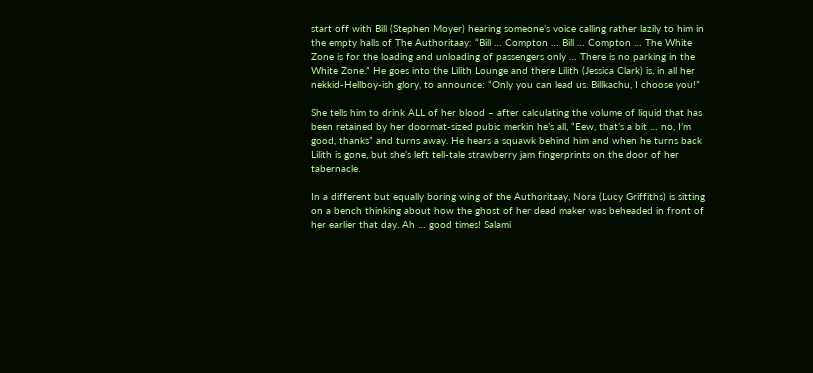start off with Bill (Stephen Moyer) hearing someone’s voice calling rather lazily to him in the empty halls of The Authoritaay: “Bill … Compton … Bill … Compton … The White Zone is for the loading and unloading of passengers only … There is no parking in the White Zone.” He goes into the Lilith Lounge and there Lilith (Jessica Clark) is, in all her nekkid-Hellboy-ish glory, to announce: “Only you can lead us. Billkachu, I choose you!”

She tells him to drink ALL of her blood – after calculating the volume of liquid that has been retained by her doormat-sized pubic merkin he’s all, “Eew, that’s a bit … no, I’m good, thanks” and turns away. He hears a squawk behind him and when he turns back Lilith is gone, but she’s left tell-tale strawberry jam fingerprints on the door of her tabernacle.

In a different but equally boring wing of the Authoritaay, Nora (Lucy Griffiths) is sitting on a bench thinking about how the ghost of her dead maker was beheaded in front of her earlier that day. Ah … good times! Salami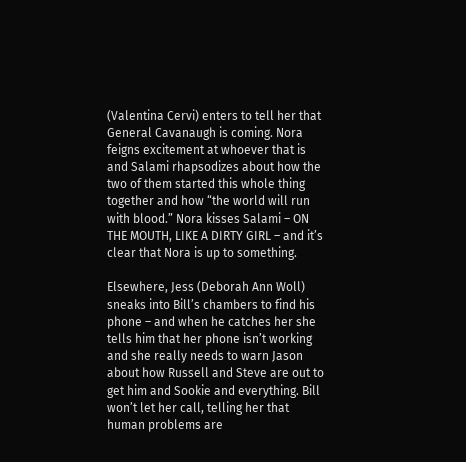(Valentina Cervi) enters to tell her that General Cavanaugh is coming. Nora feigns excitement at whoever that is and Salami rhapsodizes about how the two of them started this whole thing together and how “the world will run with blood.” Nora kisses Salami – ON THE MOUTH, LIKE A DIRTY GIRL – and it’s clear that Nora is up to something.

Elsewhere, Jess (Deborah Ann Woll) sneaks into Bill’s chambers to find his phone – and when he catches her she tells him that her phone isn’t working and she really needs to warn Jason about how Russell and Steve are out to get him and Sookie and everything. Bill won’t let her call, telling her that human problems are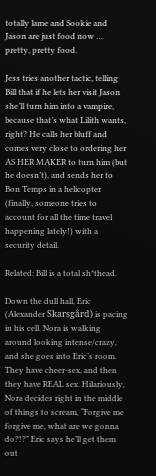totally lame and Sookie and Jason are just food now … pretty, pretty food.

Jess tries another tactic, telling Bill that if he lets her visit Jason she’ll turn him into a vampire, because that’s what Lilith wants, right? He calls her bluff and comes very close to ordering her AS HER MAKER to turn him (but he doesn’t), and sends her to Bon Temps in a helicopter (finally, someone tries to account for all the time travel happening lately!) with a security detail.

Related: Bill is a total sh*thead.

Down the dull hall, Eric (Alexander Skarsgård) is pacing in his cell. Nora is walking around looking intense/crazy, and she goes into Eric’s room. They have cheer-sex, and then they have REAL sex. Hilariously, Nora decides right in the middle of things to scream, “Forgive me forgive me, what are we gonna do?!?” Eric says he’ll get them out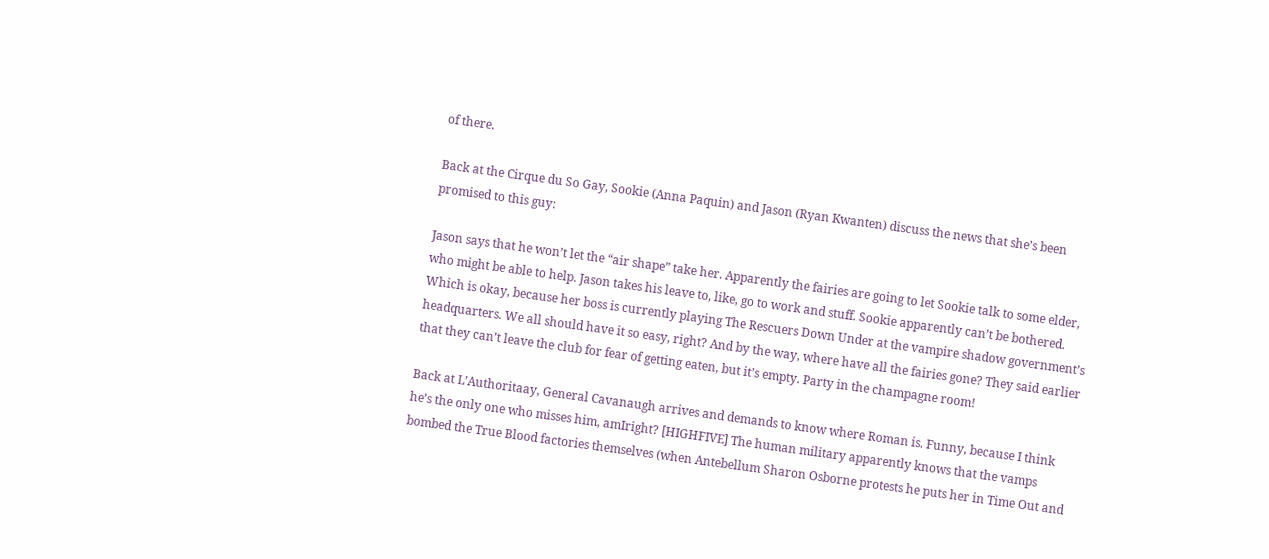of there.

Back at the Cirque du So Gay, Sookie (Anna Paquin) and Jason (Ryan Kwanten) discuss the news that she’s been promised to this guy:

Jason says that he won’t let the “air shape” take her. Apparently the fairies are going to let Sookie talk to some elder, who might be able to help. Jason takes his leave to, like, go to work and stuff. Sookie apparently can’t be bothered. Which is okay, because her boss is currently playing The Rescuers Down Under at the vampire shadow government’s headquarters. We all should have it so easy, right? And by the way, where have all the fairies gone? They said earlier that they can’t leave the club for fear of getting eaten, but it’s empty. Party in the champagne room!

Back at L’Authoritaay, General Cavanaugh arrives and demands to know where Roman is. Funny, because I think he’s the only one who misses him, amIright? [HIGHFIVE] The human military apparently knows that the vamps bombed the True Blood factories themselves (when Antebellum Sharon Osborne protests he puts her in Time Out and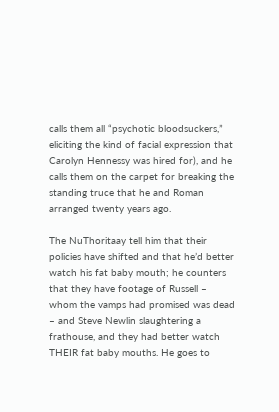calls them all “psychotic bloodsuckers,” eliciting the kind of facial expression that Carolyn Hennessy was hired for), and he calls them on the carpet for breaking the standing truce that he and Roman arranged twenty years ago.

The NuThoritaay tell him that their policies have shifted and that he’d better watch his fat baby mouth; he counters that they have footage of Russell – whom the vamps had promised was dead – and Steve Newlin slaughtering a frathouse, and they had better watch THEIR fat baby mouths. He goes to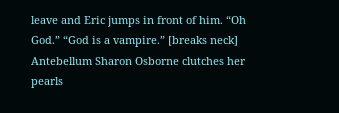leave and Eric jumps in front of him. “Oh God.” “God is a vampire.” [breaks neck] Antebellum Sharon Osborne clutches her pearls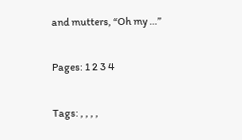and mutters, “Oh my …”

Pages: 1 2 3 4

Tags: , , , ,